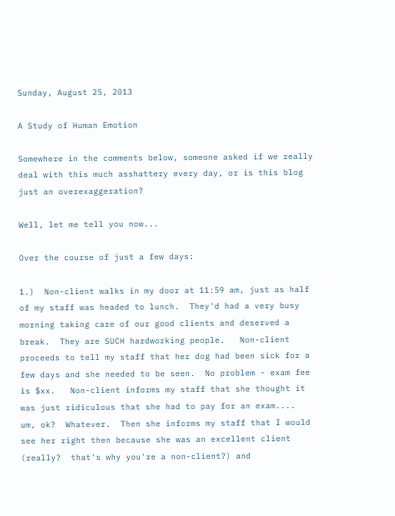Sunday, August 25, 2013

A Study of Human Emotion

Somewhere in the comments below, someone asked if we really deal with this much asshattery every day, or is this blog just an overexaggeration?

Well, let me tell you now...

Over the course of just a few days:

1.)  Non-client walks in my door at 11:59 am, just as half of my staff was headed to lunch.  They'd had a very busy morning taking care of our good clients and deserved a break.  They are SUCH hardworking people.   Non-client proceeds to tell my staff that her dog had been sick for a few days and she needed to be seen.  No problem - exam fee is $xx.   Non-client informs my staff that she thought it was just ridiculous that she had to pay for an exam....   um, ok?  Whatever.  Then she informs my staff that I would see her right then because she was an excellent client (really?  that's why you're a non-client?) and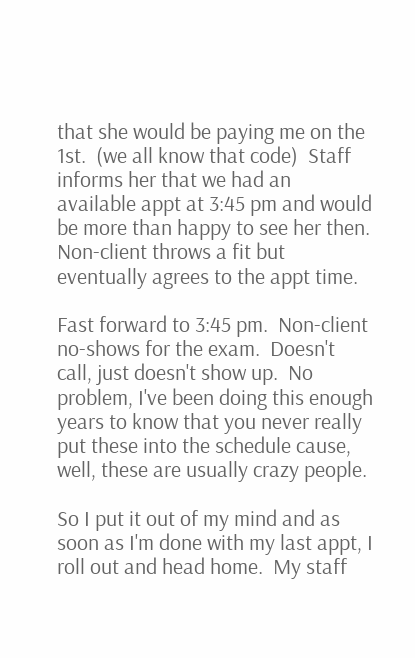that she would be paying me on the 1st.  (we all know that code)  Staff informs her that we had an available appt at 3:45 pm and would be more than happy to see her then.   Non-client throws a fit but eventually agrees to the appt time.

Fast forward to 3:45 pm.  Non-client no-shows for the exam.  Doesn't call, just doesn't show up.  No problem, I've been doing this enough years to know that you never really put these into the schedule cause, well, these are usually crazy people.

So I put it out of my mind and as soon as I'm done with my last appt, I roll out and head home.  My staff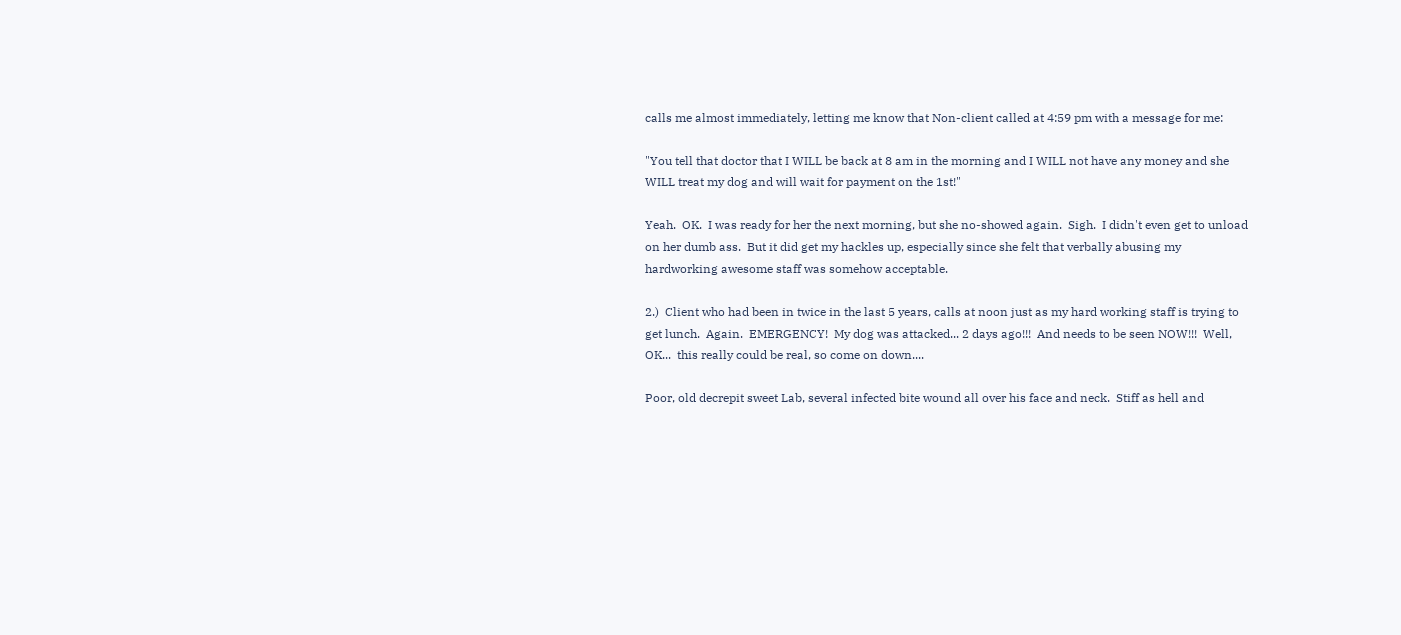calls me almost immediately, letting me know that Non-client called at 4:59 pm with a message for me:

"You tell that doctor that I WILL be back at 8 am in the morning and I WILL not have any money and she WILL treat my dog and will wait for payment on the 1st!"

Yeah.  OK.  I was ready for her the next morning, but she no-showed again.  Sigh.  I didn't even get to unload on her dumb ass.  But it did get my hackles up, especially since she felt that verbally abusing my hardworking awesome staff was somehow acceptable.

2.)  Client who had been in twice in the last 5 years, calls at noon just as my hard working staff is trying to get lunch.  Again.  EMERGENCY!  My dog was attacked... 2 days ago!!!  And needs to be seen NOW!!!  Well, OK...  this really could be real, so come on down....

Poor, old decrepit sweet Lab, several infected bite wound all over his face and neck.  Stiff as hell and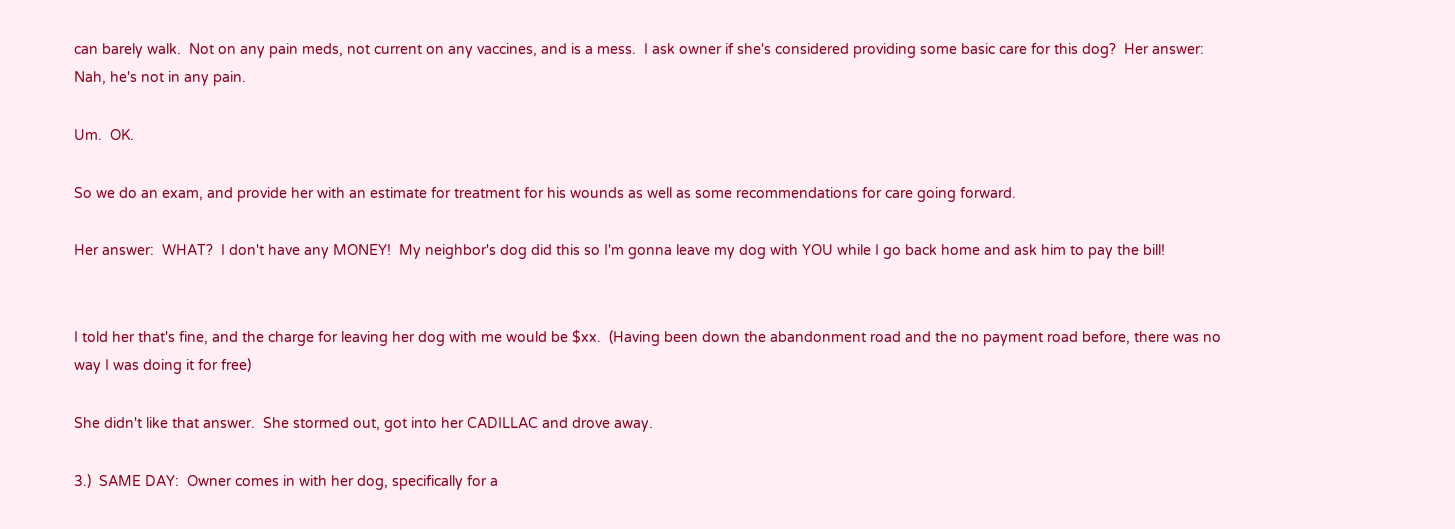can barely walk.  Not on any pain meds, not current on any vaccines, and is a mess.  I ask owner if she's considered providing some basic care for this dog?  Her answer:  Nah, he's not in any pain.

Um.  OK.

So we do an exam, and provide her with an estimate for treatment for his wounds as well as some recommendations for care going forward.

Her answer:  WHAT?  I don't have any MONEY!  My neighbor's dog did this so I'm gonna leave my dog with YOU while I go back home and ask him to pay the bill!


I told her that's fine, and the charge for leaving her dog with me would be $xx.  (Having been down the abandonment road and the no payment road before, there was no way I was doing it for free)

She didn't like that answer.  She stormed out, got into her CADILLAC and drove away.

3.)  SAME DAY:  Owner comes in with her dog, specifically for a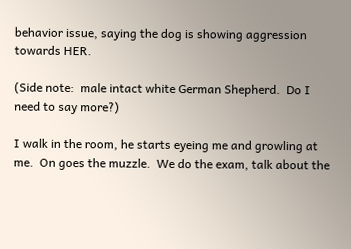behavior issue, saying the dog is showing aggression towards HER.

(Side note:  male intact white German Shepherd.  Do I need to say more?)

I walk in the room, he starts eyeing me and growling at me.  On goes the muzzle.  We do the exam, talk about the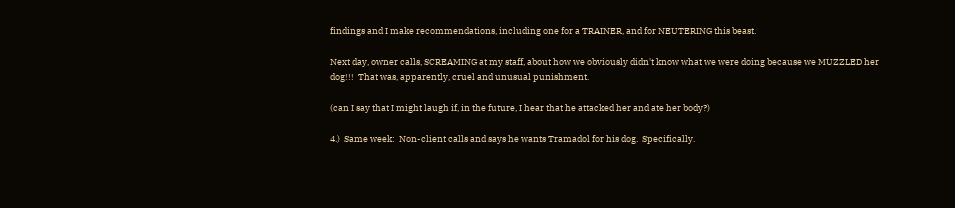findings and I make recommendations, including one for a TRAINER, and for NEUTERING this beast.

Next day, owner calls, SCREAMING at my staff, about how we obviously didn't know what we were doing because we MUZZLED her dog!!!  That was, apparently, cruel and unusual punishment.

(can I say that I might laugh if, in the future, I hear that he attacked her and ate her body?)

4.)  Same week:  Non-client calls and says he wants Tramadol for his dog.  Specifically.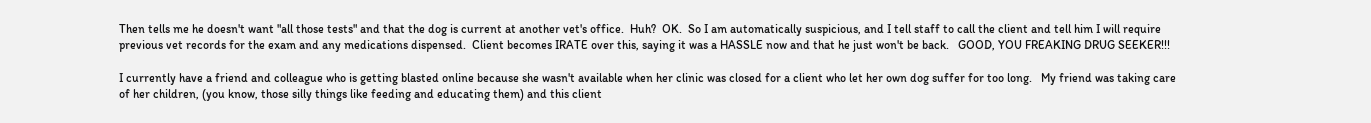Then tells me he doesn't want "all those tests" and that the dog is current at another vet's office.  Huh?  OK.  So I am automatically suspicious, and I tell staff to call the client and tell him I will require previous vet records for the exam and any medications dispensed.  Client becomes IRATE over this, saying it was a HASSLE now and that he just won't be back.   GOOD, YOU FREAKING DRUG SEEKER!!!

I currently have a friend and colleague who is getting blasted online because she wasn't available when her clinic was closed for a client who let her own dog suffer for too long.   My friend was taking care of her children, (you know, those silly things like feeding and educating them) and this client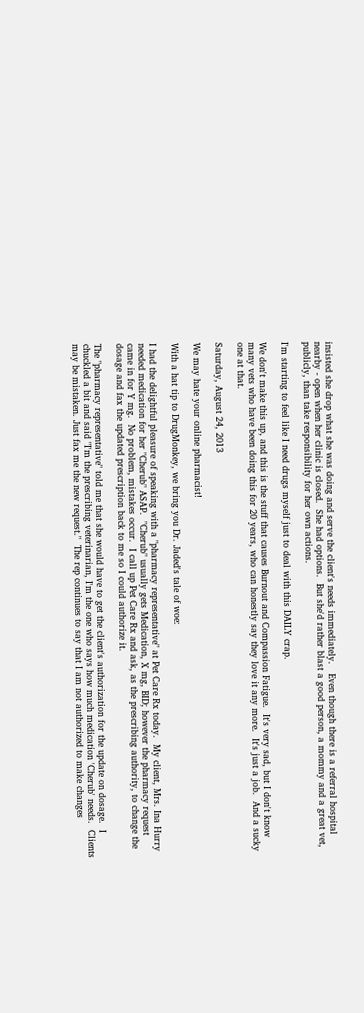insisted she drop what she was doing and serve the client's needs immediately.   Even though there is a referral hospital nearby - open when her clinic is closed.  She had options.  But she'd rather blast a good person, a mommy and a great vet, publicly, than take responsibility for her own actions.

I'm starting to feel like I need drugs myself just to deal with this DAILY crap.

We don't make this up, and this is the stuff that causes Burnout and Compassion Fatigue.  It's very sad, but I don't know many vets who have been doing this for 20 years, who can honestly say they love it any more.  It's just a job.  And a sucky one at that.

Saturday, August 24, 2013

We may hate your online pharmacist!

With a hat tip to DrugMonkey, we bring you Dr. Jaded's tale of woe:

I had the delightful pleasure of speaking with a "pharmacy representative" at Pet Care Rx today.  My client, Mrs. Ina Hurry needed medication for her "Cherub" ASAP.  "Cherub" usually gets Medication, X mg, BID; however the pharmacy request came in for Y mg.  No problem, mistakes occur.  I call up Pet Care Rx and ask, as the prescribing authority, to change the dosage and fax the updated prescription back to me so I could authorize it.

The "pharmacy representative" told me that she would have to get the client's authorization for the update on dosage.  I chuckled a bit and said "I'm the prescribing veterinarian, I'm the one who says how much medication 'Cherub' needs.  Clients may be mistaken. Just fax me the new request."  The rep continues to say that I am not authorized to make changes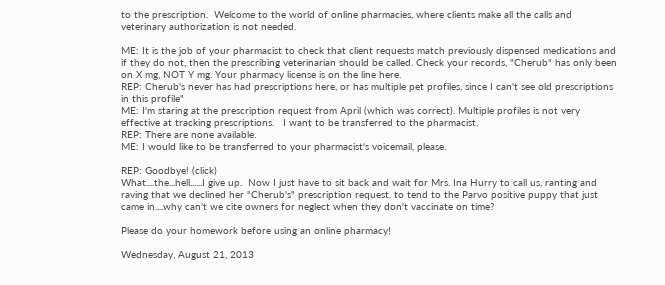to the prescription.  Welcome to the world of online pharmacies, where clients make all the calls and veterinary authorization is not needed.

ME: It is the job of your pharmacist to check that client requests match previously dispensed medications and if they do not, then the prescribing veterinarian should be called. Check your records, "Cherub" has only been on X mg, NOT Y mg. Your pharmacy license is on the line here.
REP: Cherub's never has had prescriptions here, or has multiple pet profiles, since I can't see old prescriptions in this profile"
ME: I'm staring at the prescription request from April (which was correct). Multiple profiles is not very effective at tracking prescriptions.   I want to be transferred to the pharmacist.
REP: There are none available.
ME: I would like to be transferred to your pharmacist's voicemail, please.

REP: Goodbye! (click)
What....the...hell......I give up.  Now I just have to sit back and wait for Mrs. Ina Hurry to call us, ranting and raving that we declined her "Cherub's" prescription request. to tend to the Parvo positive puppy that just came in....why can't we cite owners for neglect when they don't vaccinate on time?

Please do your homework before using an online pharmacy!

Wednesday, August 21, 2013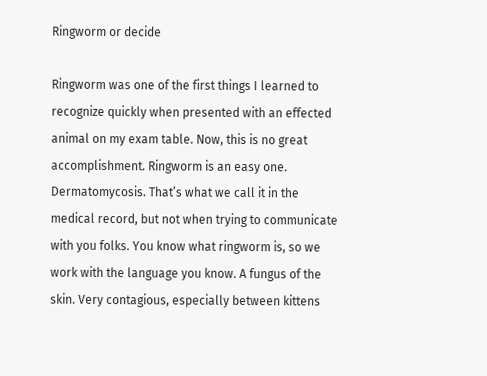Ringworm or decide

Ringworm was one of the first things I learned to recognize quickly when presented with an effected animal on my exam table. Now, this is no great accomplishment. Ringworm is an easy one. Dermatomycosis. That’s what we call it in the medical record, but not when trying to communicate with you folks. You know what ringworm is, so we work with the language you know. A fungus of the skin. Very contagious, especially between kittens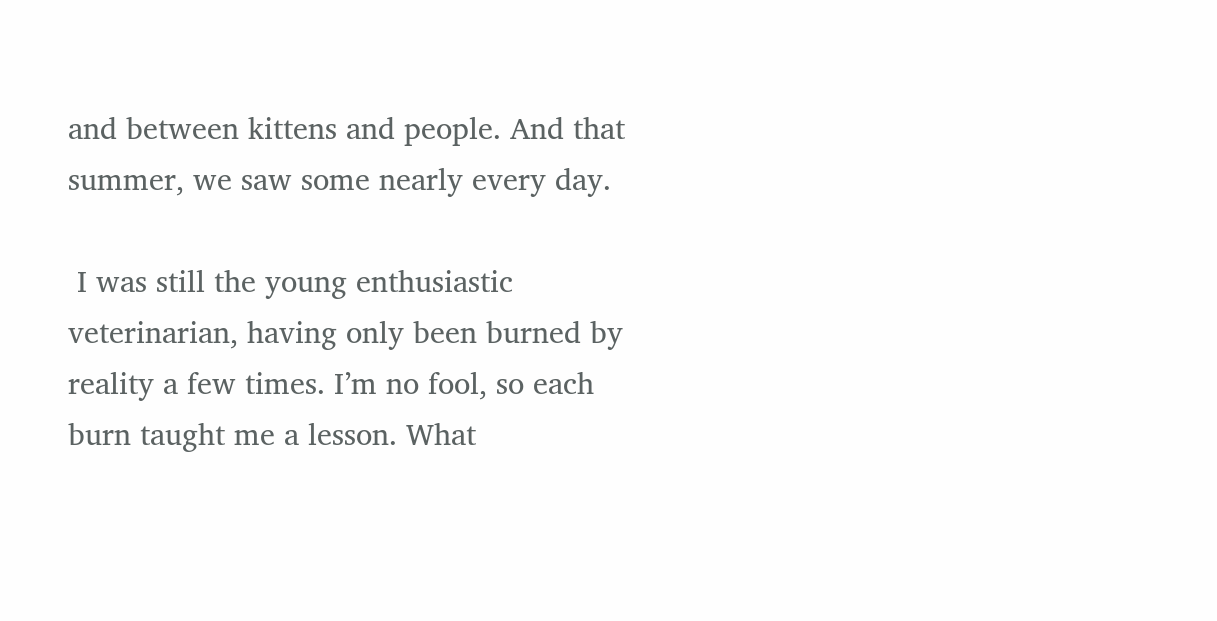and between kittens and people. And that summer, we saw some nearly every day.

 I was still the young enthusiastic veterinarian, having only been burned by reality a few times. I’m no fool, so each burn taught me a lesson. What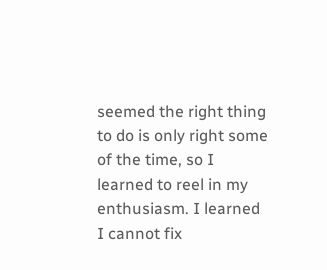seemed the right thing to do is only right some of the time, so I learned to reel in my enthusiasm. I learned I cannot fix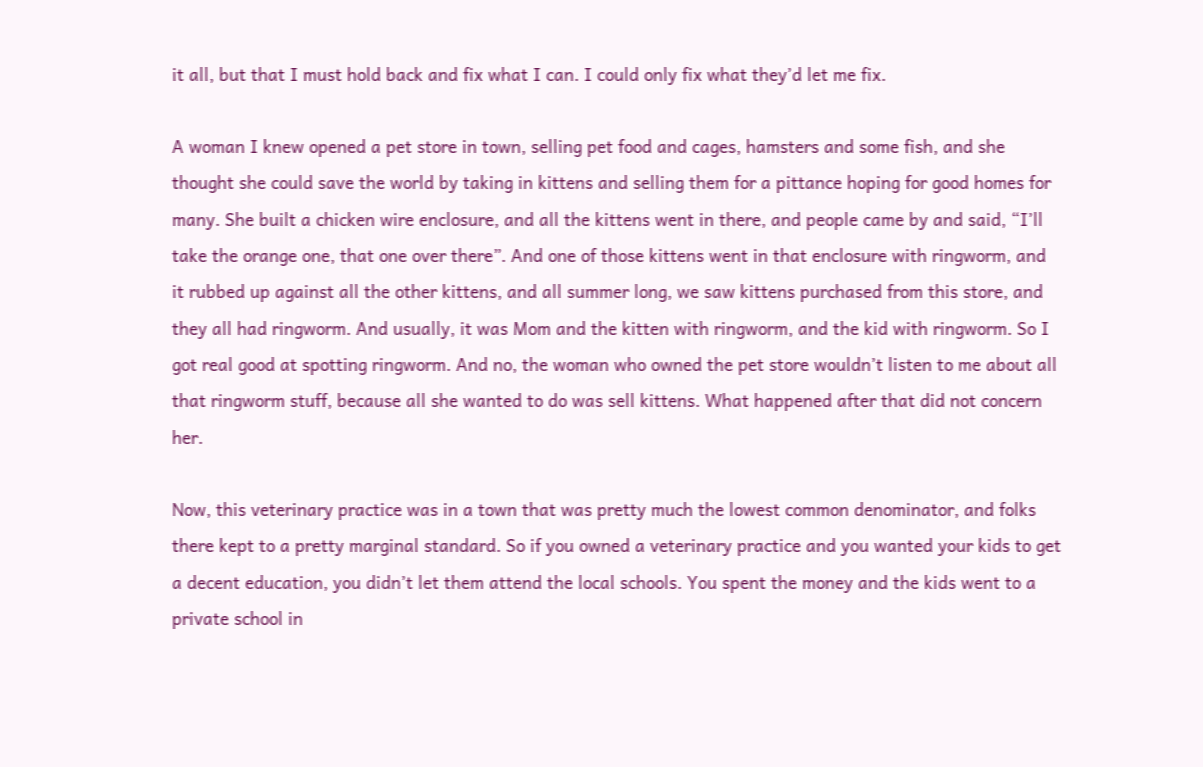it all, but that I must hold back and fix what I can. I could only fix what they’d let me fix.

A woman I knew opened a pet store in town, selling pet food and cages, hamsters and some fish, and she thought she could save the world by taking in kittens and selling them for a pittance hoping for good homes for many. She built a chicken wire enclosure, and all the kittens went in there, and people came by and said, “I’ll take the orange one, that one over there”. And one of those kittens went in that enclosure with ringworm, and it rubbed up against all the other kittens, and all summer long, we saw kittens purchased from this store, and they all had ringworm. And usually, it was Mom and the kitten with ringworm, and the kid with ringworm. So I got real good at spotting ringworm. And no, the woman who owned the pet store wouldn’t listen to me about all that ringworm stuff, because all she wanted to do was sell kittens. What happened after that did not concern her.

Now, this veterinary practice was in a town that was pretty much the lowest common denominator, and folks there kept to a pretty marginal standard. So if you owned a veterinary practice and you wanted your kids to get a decent education, you didn’t let them attend the local schools. You spent the money and the kids went to a private school in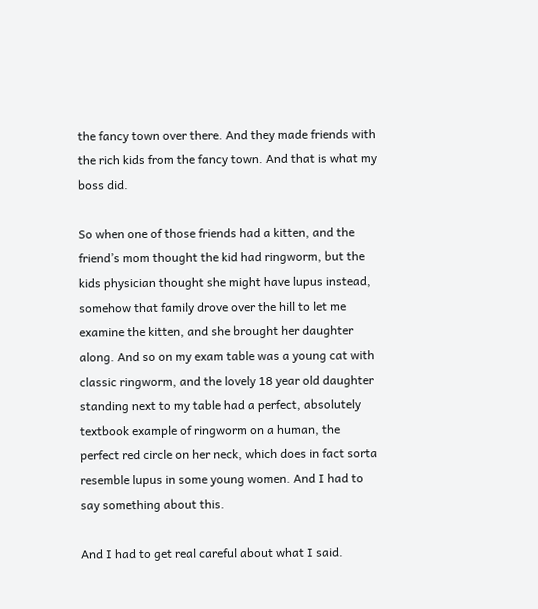the fancy town over there. And they made friends with the rich kids from the fancy town. And that is what my boss did.

So when one of those friends had a kitten, and the friend’s mom thought the kid had ringworm, but the kids physician thought she might have lupus instead, somehow that family drove over the hill to let me examine the kitten, and she brought her daughter along. And so on my exam table was a young cat with classic ringworm, and the lovely 18 year old daughter standing next to my table had a perfect, absolutely textbook example of ringworm on a human, the perfect red circle on her neck, which does in fact sorta resemble lupus in some young women. And I had to say something about this.

And I had to get real careful about what I said.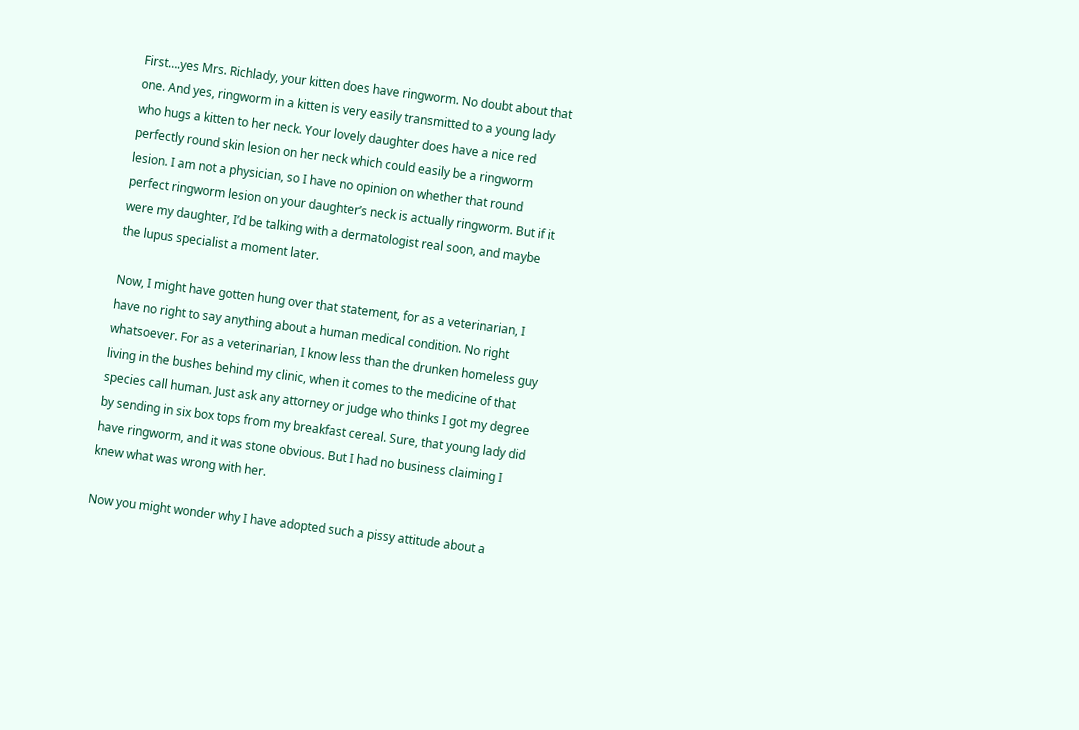First….yes Mrs. Richlady, your kitten does have ringworm. No doubt about that one. And yes, ringworm in a kitten is very easily transmitted to a young lady who hugs a kitten to her neck. Your lovely daughter does have a nice red perfectly round skin lesion on her neck which could easily be a ringworm lesion. I am not a physician, so I have no opinion on whether that round perfect ringworm lesion on your daughter’s neck is actually ringworm. But if it were my daughter, I’d be talking with a dermatologist real soon, and maybe the lupus specialist a moment later.

Now, I might have gotten hung over that statement, for as a veterinarian, I have no right to say anything about a human medical condition. No right whatsoever. For as a veterinarian, I know less than the drunken homeless guy living in the bushes behind my clinic, when it comes to the medicine of that species call human. Just ask any attorney or judge who thinks I got my degree by sending in six box tops from my breakfast cereal. Sure, that young lady did have ringworm, and it was stone obvious. But I had no business claiming I knew what was wrong with her.

Now you might wonder why I have adopted such a pissy attitude about a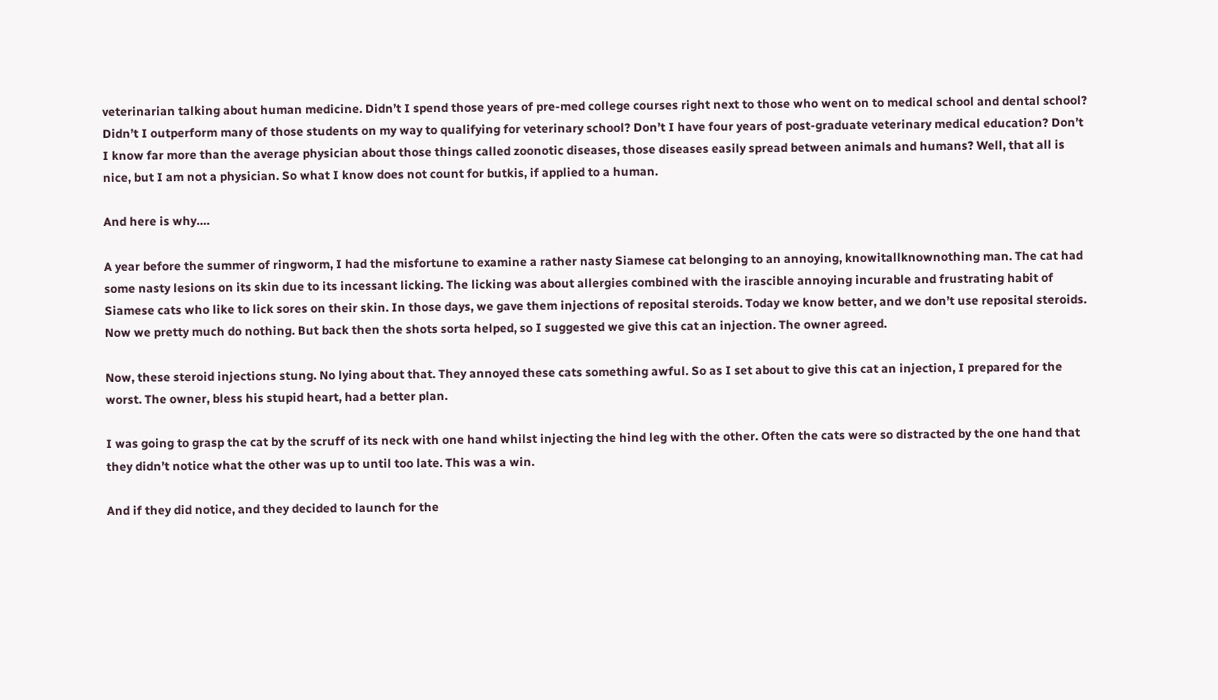veterinarian talking about human medicine. Didn’t I spend those years of pre-med college courses right next to those who went on to medical school and dental school? Didn’t I outperform many of those students on my way to qualifying for veterinary school? Don’t I have four years of post-graduate veterinary medical education? Don’t I know far more than the average physician about those things called zoonotic diseases, those diseases easily spread between animals and humans? Well, that all is nice, but I am not a physician. So what I know does not count for butkis, if applied to a human.

And here is why….

A year before the summer of ringworm, I had the misfortune to examine a rather nasty Siamese cat belonging to an annoying, knowitallknownothing man. The cat had some nasty lesions on its skin due to its incessant licking. The licking was about allergies combined with the irascible annoying incurable and frustrating habit of Siamese cats who like to lick sores on their skin. In those days, we gave them injections of reposital steroids. Today we know better, and we don’t use reposital steroids. Now we pretty much do nothing. But back then the shots sorta helped, so I suggested we give this cat an injection. The owner agreed.

Now, these steroid injections stung. No lying about that. They annoyed these cats something awful. So as I set about to give this cat an injection, I prepared for the worst. The owner, bless his stupid heart, had a better plan.

I was going to grasp the cat by the scruff of its neck with one hand whilst injecting the hind leg with the other. Often the cats were so distracted by the one hand that they didn’t notice what the other was up to until too late. This was a win.

And if they did notice, and they decided to launch for the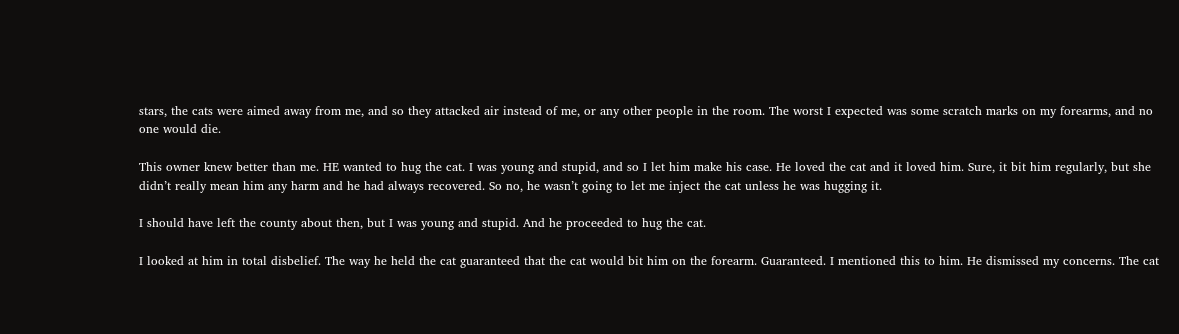stars, the cats were aimed away from me, and so they attacked air instead of me, or any other people in the room. The worst I expected was some scratch marks on my forearms, and no one would die.

This owner knew better than me. HE wanted to hug the cat. I was young and stupid, and so I let him make his case. He loved the cat and it loved him. Sure, it bit him regularly, but she didn’t really mean him any harm and he had always recovered. So no, he wasn’t going to let me inject the cat unless he was hugging it.

I should have left the county about then, but I was young and stupid. And he proceeded to hug the cat.

I looked at him in total disbelief. The way he held the cat guaranteed that the cat would bit him on the forearm. Guaranteed. I mentioned this to him. He dismissed my concerns. The cat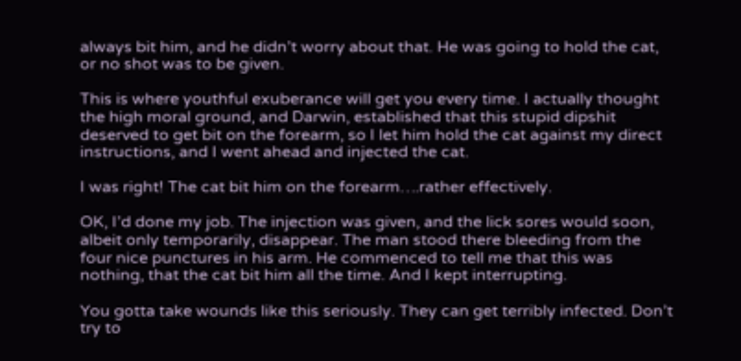always bit him, and he didn’t worry about that. He was going to hold the cat, or no shot was to be given.

This is where youthful exuberance will get you every time. I actually thought the high moral ground, and Darwin, established that this stupid dipshit deserved to get bit on the forearm, so I let him hold the cat against my direct instructions, and I went ahead and injected the cat.

I was right! The cat bit him on the forearm….rather effectively.

OK, I’d done my job. The injection was given, and the lick sores would soon, albeit only temporarily, disappear. The man stood there bleeding from the four nice punctures in his arm. He commenced to tell me that this was nothing, that the cat bit him all the time. And I kept interrupting.

You gotta take wounds like this seriously. They can get terribly infected. Don’t try to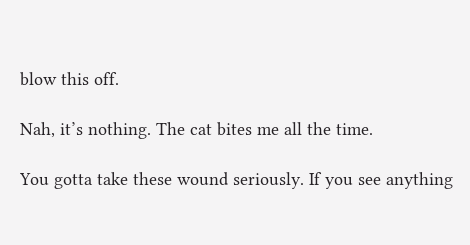blow this off.

Nah, it’s nothing. The cat bites me all the time.

You gotta take these wound seriously. If you see anything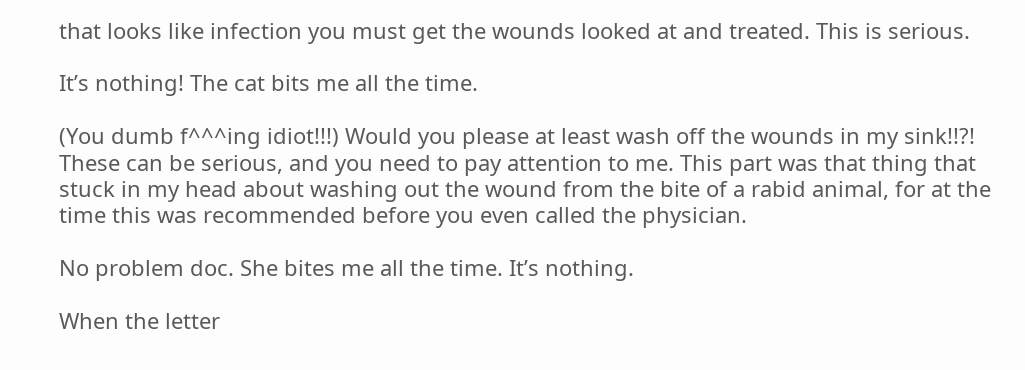that looks like infection you must get the wounds looked at and treated. This is serious.

It’s nothing! The cat bits me all the time.

(You dumb f^^^ing idiot!!!) Would you please at least wash off the wounds in my sink!!?! These can be serious, and you need to pay attention to me. This part was that thing that stuck in my head about washing out the wound from the bite of a rabid animal, for at the time this was recommended before you even called the physician.

No problem doc. She bites me all the time. It’s nothing.

When the letter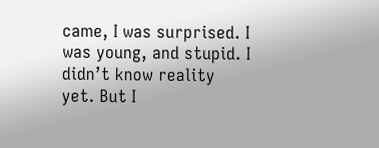came, I was surprised. I was young, and stupid. I didn’t know reality yet. But I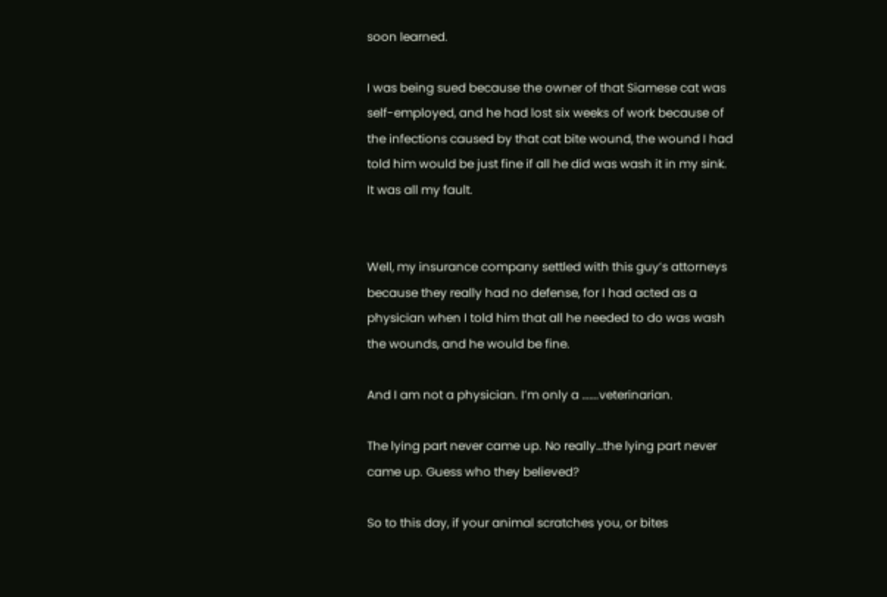soon learned.

I was being sued because the owner of that Siamese cat was self-employed, and he had lost six weeks of work because of the infections caused by that cat bite wound, the wound I had told him would be just fine if all he did was wash it in my sink. It was all my fault.


Well, my insurance company settled with this guy’s attorneys because they really had no defense, for I had acted as a physician when I told him that all he needed to do was wash the wounds, and he would be fine.

And I am not a physician. I’m only a …….veterinarian.

The lying part never came up. No really…the lying part never came up. Guess who they believed?

So to this day, if your animal scratches you, or bites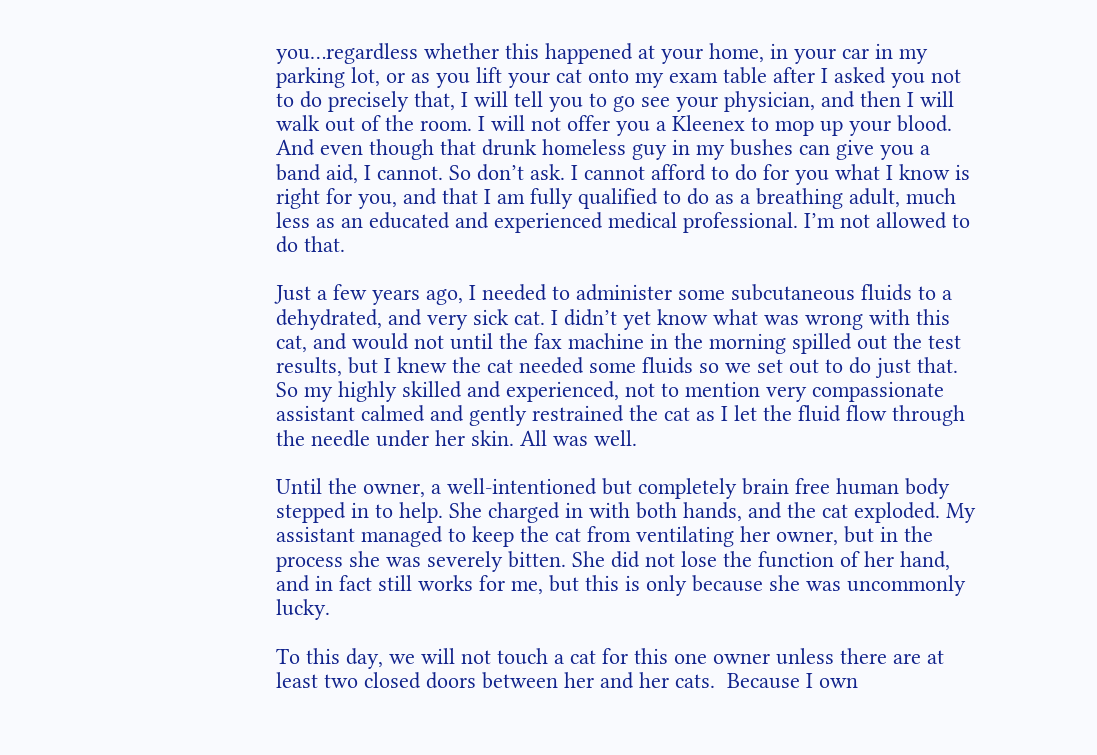you…regardless whether this happened at your home, in your car in my parking lot, or as you lift your cat onto my exam table after I asked you not to do precisely that, I will tell you to go see your physician, and then I will walk out of the room. I will not offer you a Kleenex to mop up your blood. And even though that drunk homeless guy in my bushes can give you a band aid, I cannot. So don’t ask. I cannot afford to do for you what I know is right for you, and that I am fully qualified to do as a breathing adult, much less as an educated and experienced medical professional. I’m not allowed to do that.

Just a few years ago, I needed to administer some subcutaneous fluids to a dehydrated, and very sick cat. I didn’t yet know what was wrong with this cat, and would not until the fax machine in the morning spilled out the test results, but I knew the cat needed some fluids so we set out to do just that. So my highly skilled and experienced, not to mention very compassionate assistant calmed and gently restrained the cat as I let the fluid flow through the needle under her skin. All was well.

Until the owner, a well-intentioned but completely brain free human body stepped in to help. She charged in with both hands, and the cat exploded. My assistant managed to keep the cat from ventilating her owner, but in the process she was severely bitten. She did not lose the function of her hand, and in fact still works for me, but this is only because she was uncommonly lucky.

To this day, we will not touch a cat for this one owner unless there are at least two closed doors between her and her cats.  Because I own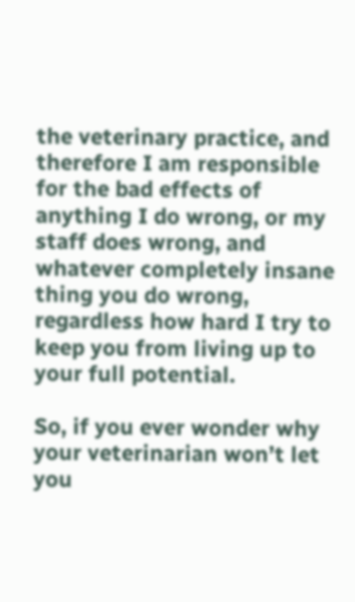the veterinary practice, and therefore I am responsible for the bad effects of anything I do wrong, or my staff does wrong, and whatever completely insane thing you do wrong, regardless how hard I try to keep you from living up to your full potential.

So, if you ever wonder why your veterinarian won’t let you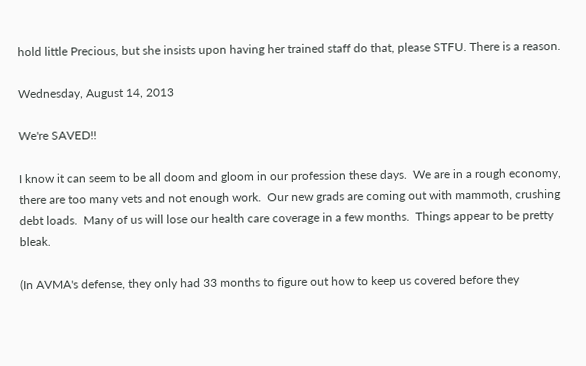hold little Precious, but she insists upon having her trained staff do that, please STFU. There is a reason.

Wednesday, August 14, 2013

We're SAVED!!

I know it can seem to be all doom and gloom in our profession these days.  We are in a rough economy, there are too many vets and not enough work.  Our new grads are coming out with mammoth, crushing debt loads.  Many of us will lose our health care coverage in a few months.  Things appear to be pretty bleak.

(In AVMA's defense, they only had 33 months to figure out how to keep us covered before they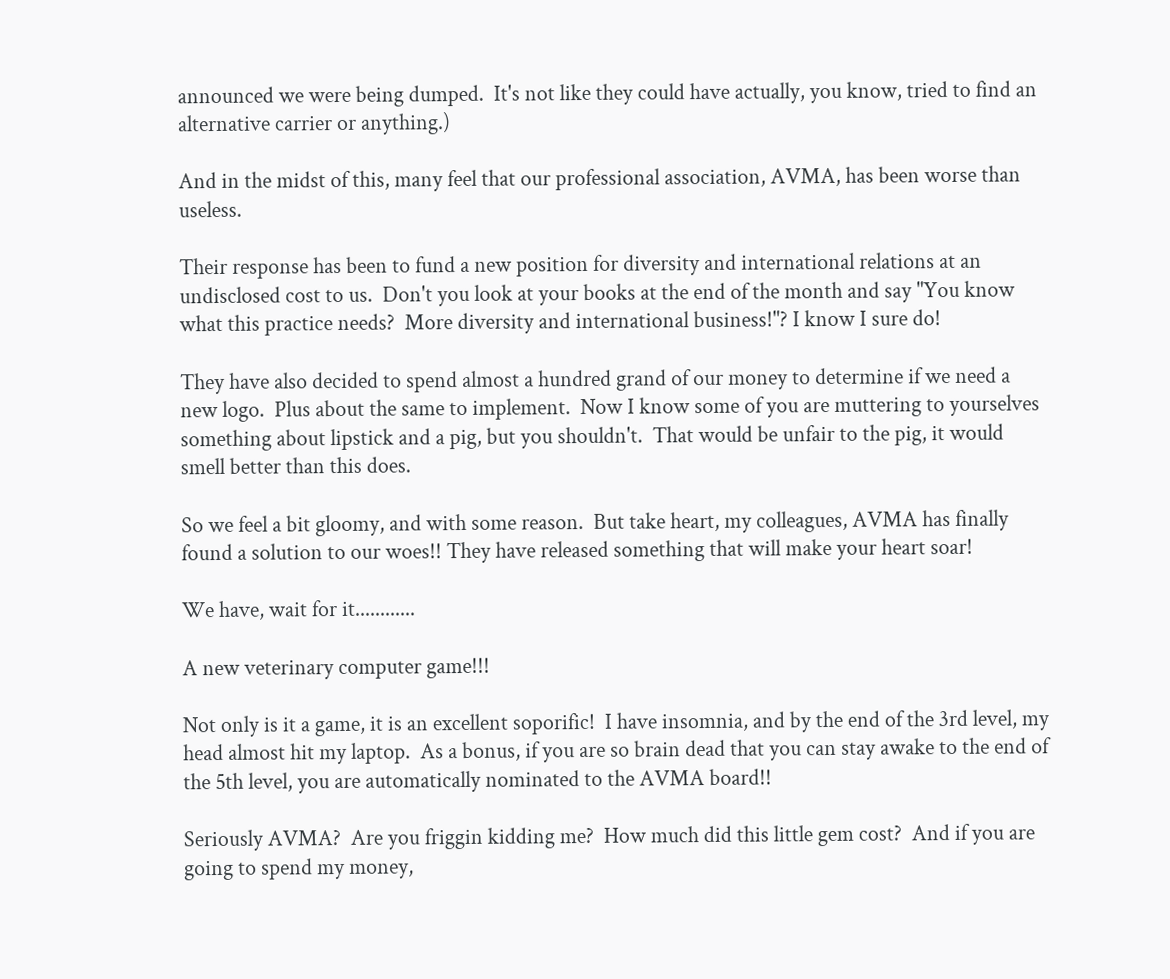announced we were being dumped.  It's not like they could have actually, you know, tried to find an alternative carrier or anything.)

And in the midst of this, many feel that our professional association, AVMA, has been worse than useless.

Their response has been to fund a new position for diversity and international relations at an undisclosed cost to us.  Don't you look at your books at the end of the month and say "You know what this practice needs?  More diversity and international business!"? I know I sure do!

They have also decided to spend almost a hundred grand of our money to determine if we need a new logo.  Plus about the same to implement.  Now I know some of you are muttering to yourselves something about lipstick and a pig, but you shouldn't.  That would be unfair to the pig, it would smell better than this does.

So we feel a bit gloomy, and with some reason.  But take heart, my colleagues, AVMA has finally found a solution to our woes!! They have released something that will make your heart soar!

We have, wait for it............

A new veterinary computer game!!!

Not only is it a game, it is an excellent soporific!  I have insomnia, and by the end of the 3rd level, my head almost hit my laptop.  As a bonus, if you are so brain dead that you can stay awake to the end of the 5th level, you are automatically nominated to the AVMA board!!

Seriously AVMA?  Are you friggin kidding me?  How much did this little gem cost?  And if you are going to spend my money,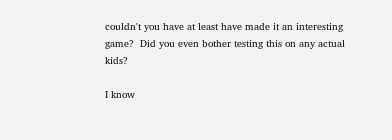couldn't you have at least have made it an interesting game?  Did you even bother testing this on any actual kids?

I know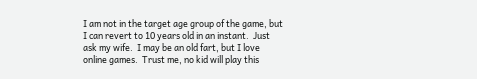I am not in the target age group of the game, but I can revert to 10 years old in an instant.  Just ask my wife.  I may be an old fart, but I love online games.  Trust me, no kid will play this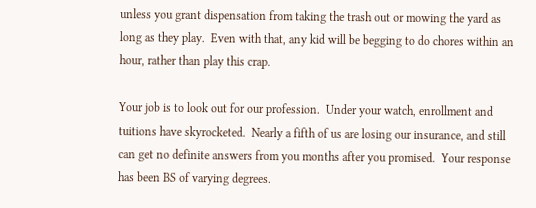unless you grant dispensation from taking the trash out or mowing the yard as long as they play.  Even with that, any kid will be begging to do chores within an hour, rather than play this crap.

Your job is to look out for our profession.  Under your watch, enrollment and tuitions have skyrocketed.  Nearly a fifth of us are losing our insurance, and still can get no definite answers from you months after you promised.  Your response has been BS of varying degrees.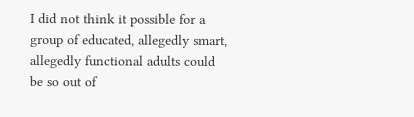I did not think it possible for a group of educated, allegedly smart, allegedly functional adults could be so out of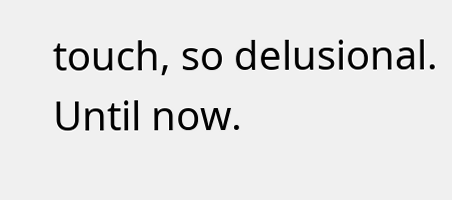touch, so delusional.  Until now.